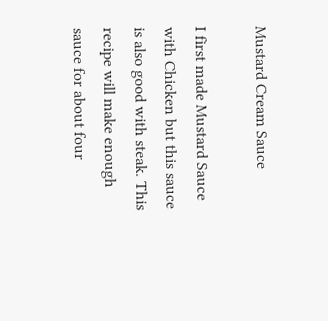Mustard Cream Sauce

I first made Mustard Sauce with Chicken but this sauce is also good with steak. This recipe will make enough sauce for about four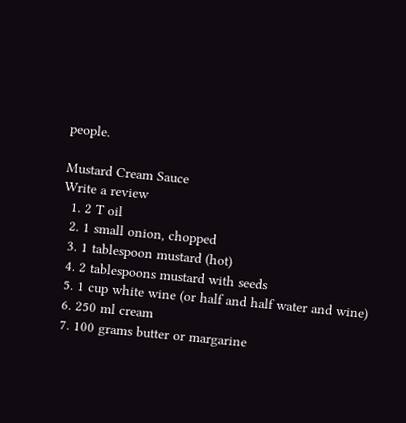people.

Mustard Cream Sauce
Write a review
  1. 2 T oil
  2. 1 small onion, chopped
  3. 1 tablespoon mustard (hot)
  4. 2 tablespoons mustard with seeds
  5. 1 cup white wine (or half and half water and wine)
  6. 250 ml cream
  7. 100 grams butter or margarine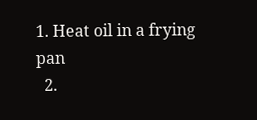1. Heat oil in a frying pan
  2.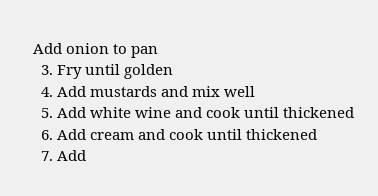Add onion to pan
  3. Fry until golden
  4. Add mustards and mix well
  5. Add white wine and cook until thickened
  6. Add cream and cook until thickened
  7. Add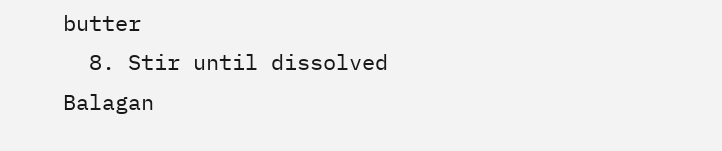butter
  8. Stir until dissolved
Balagan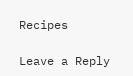Recipes

Leave a Reply